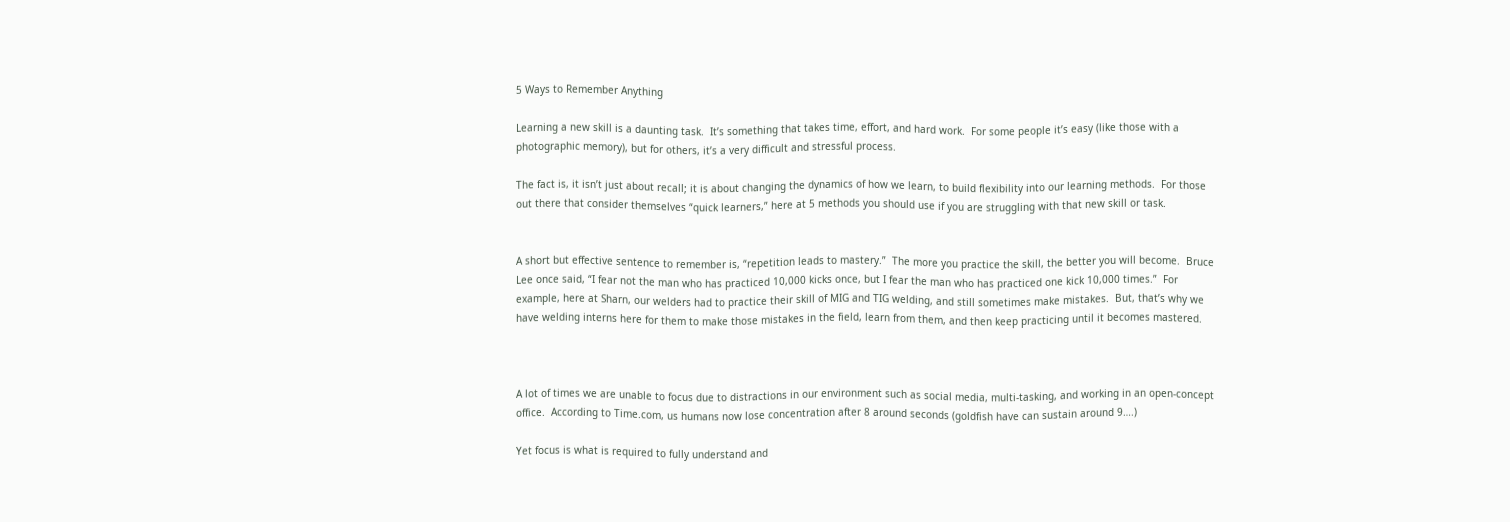5 Ways to Remember Anything

Learning a new skill is a daunting task.  It’s something that takes time, effort, and hard work.  For some people it’s easy (like those with a photographic memory), but for others, it’s a very difficult and stressful process.

The fact is, it isn’t just about recall; it is about changing the dynamics of how we learn, to build flexibility into our learning methods.  For those out there that consider themselves “quick learners,” here at 5 methods you should use if you are struggling with that new skill or task.


A short but effective sentence to remember is, “repetition leads to mastery.”  The more you practice the skill, the better you will become.  Bruce Lee once said, “I fear not the man who has practiced 10,000 kicks once, but I fear the man who has practiced one kick 10,000 times.”  For example, here at Sharn, our welders had to practice their skill of MIG and TIG welding, and still sometimes make mistakes.  But, that’s why we have welding interns here for them to make those mistakes in the field, learn from them, and then keep practicing until it becomes mastered.



A lot of times we are unable to focus due to distractions in our environment such as social media, multi-tasking, and working in an open-concept office.  According to Time.com, us humans now lose concentration after 8 around seconds (goldfish have can sustain around 9….)

Yet focus is what is required to fully understand and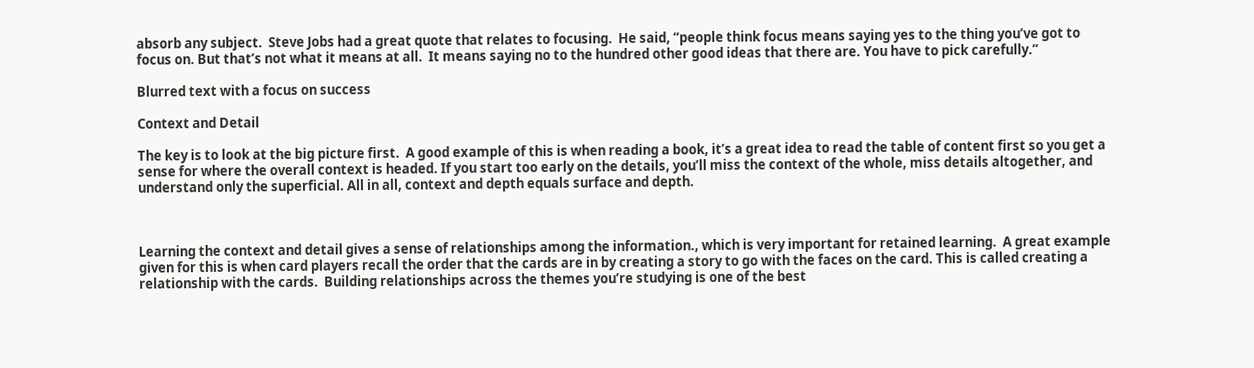absorb any subject.  Steve Jobs had a great quote that relates to focusing.  He said, “people think focus means saying yes to the thing you’ve got to focus on. But that’s not what it means at all.  It means saying no to the hundred other good ideas that there are. You have to pick carefully.”

Blurred text with a focus on success

Context and Detail

The key is to look at the big picture first.  A good example of this is when reading a book, it’s a great idea to read the table of content first so you get a sense for where the overall context is headed. If you start too early on the details, you’ll miss the context of the whole, miss details altogether, and understand only the superficial. All in all, context and depth equals surface and depth.



Learning the context and detail gives a sense of relationships among the information., which is very important for retained learning.  A great example given for this is when card players recall the order that the cards are in by creating a story to go with the faces on the card. This is called creating a relationship with the cards.  Building relationships across the themes you’re studying is one of the best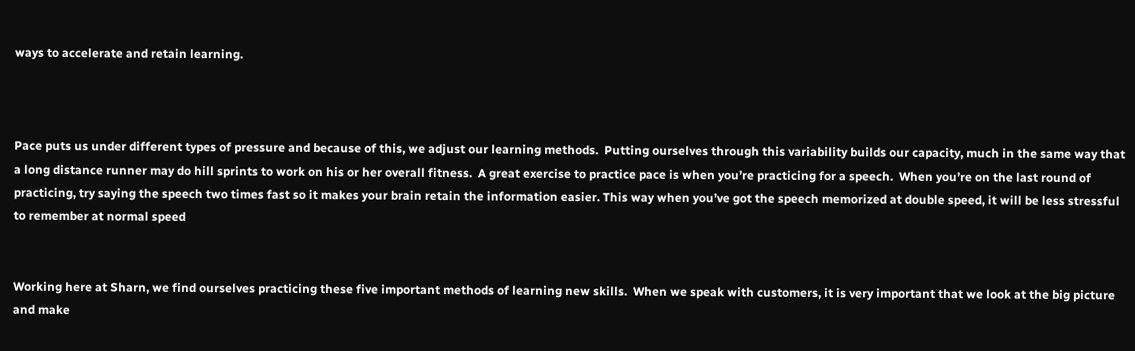ways to accelerate and retain learning.



Pace puts us under different types of pressure and because of this, we adjust our learning methods.  Putting ourselves through this variability builds our capacity, much in the same way that a long distance runner may do hill sprints to work on his or her overall fitness.  A great exercise to practice pace is when you’re practicing for a speech.  When you’re on the last round of practicing, try saying the speech two times fast so it makes your brain retain the information easier. This way when you’ve got the speech memorized at double speed, it will be less stressful to remember at normal speed


Working here at Sharn, we find ourselves practicing these five important methods of learning new skills.  When we speak with customers, it is very important that we look at the big picture and make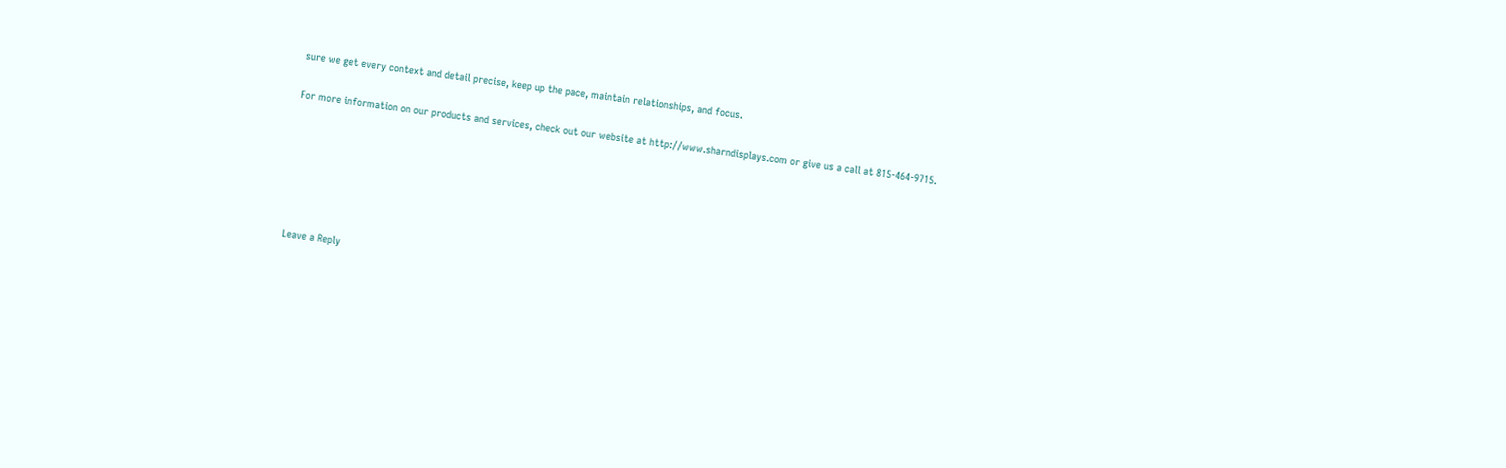sure we get every context and detail precise, keep up the pace, maintain relationships, and focus.

For more information on our products and services, check out our website at http://www.sharndisplays.com or give us a call at 815-464-9715.






Leave a Reply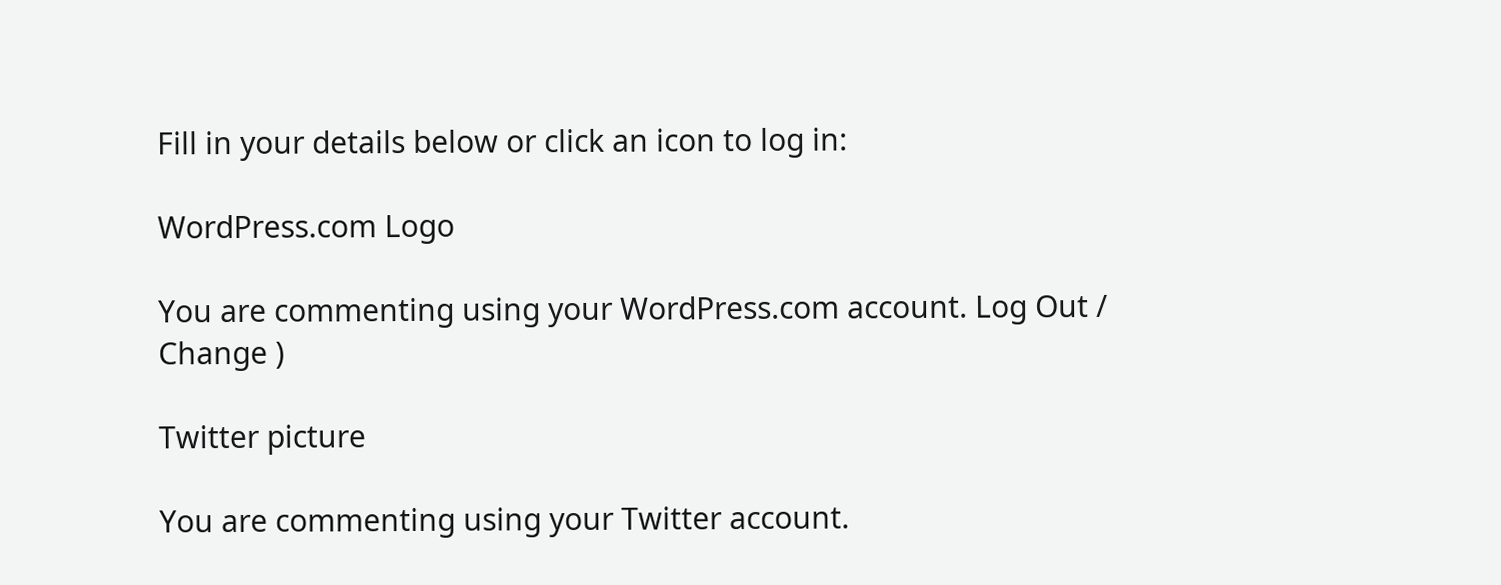Fill in your details below or click an icon to log in:

WordPress.com Logo

You are commenting using your WordPress.com account. Log Out / Change )

Twitter picture

You are commenting using your Twitter account.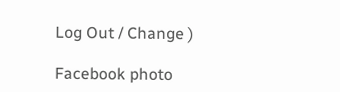Log Out / Change )

Facebook photo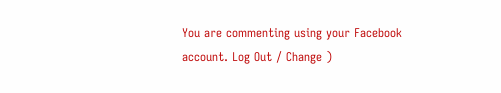You are commenting using your Facebook account. Log Out / Change )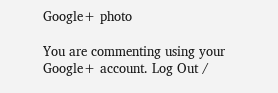Google+ photo

You are commenting using your Google+ account. Log Out /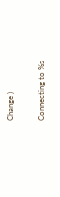Change )

Connecting to %s